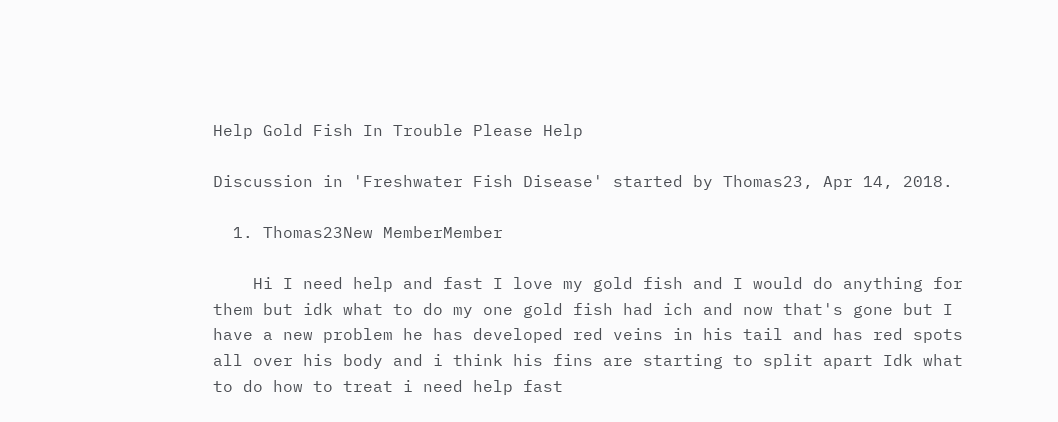Help Gold Fish In Trouble Please Help

Discussion in 'Freshwater Fish Disease' started by Thomas23, Apr 14, 2018.

  1. Thomas23New MemberMember

    Hi I need help and fast I love my gold fish and I would do anything for them but idk what to do my one gold fish had ich and now that's gone but I have a new problem he has developed red veins in his tail and has red spots all over his body and i think his fins are starting to split apart Idk what to do how to treat i need help fast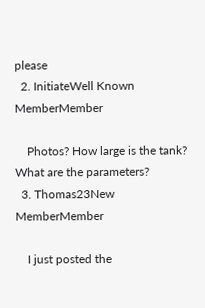please
  2. InitiateWell Known MemberMember

    Photos? How large is the tank? What are the parameters?
  3. Thomas23New MemberMember

    I just posted the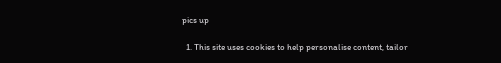pics up

  1. This site uses cookies to help personalise content, tailor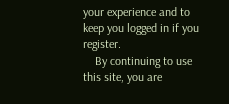your experience and to keep you logged in if you register.
    By continuing to use this site, you are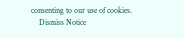consenting to our use of cookies.
    Dismiss Notice